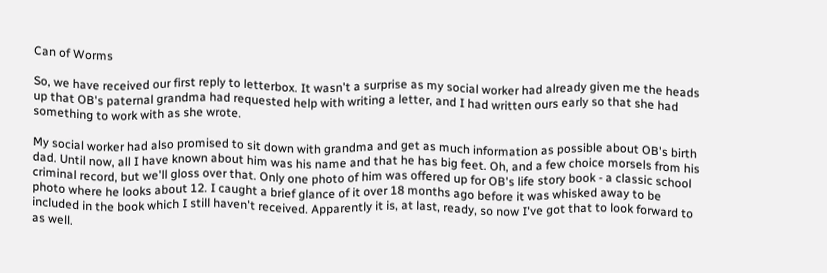Can of Worms

So, we have received our first reply to letterbox. It wasn't a surprise as my social worker had already given me the heads up that OB's paternal grandma had requested help with writing a letter, and I had written ours early so that she had something to work with as she wrote.

My social worker had also promised to sit down with grandma and get as much information as possible about OB's birth dad. Until now, all I have known about him was his name and that he has big feet. Oh, and a few choice morsels from his criminal record, but we'll gloss over that. Only one photo of him was offered up for OB's life story book - a classic school photo where he looks about 12. I caught a brief glance of it over 18 months ago before it was whisked away to be included in the book which I still haven't received. Apparently it is, at last, ready, so now I've got that to look forward to as well.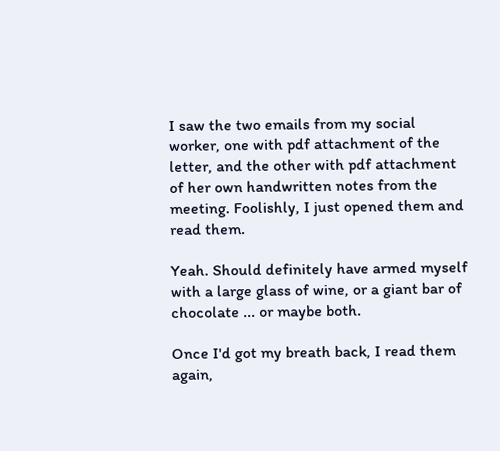I saw the two emails from my social worker, one with pdf attachment of the letter, and the other with pdf attachment of her own handwritten notes from the meeting. Foolishly, I just opened them and read them.

Yeah. Should definitely have armed myself with a large glass of wine, or a giant bar of chocolate ... or maybe both.

Once I'd got my breath back, I read them again,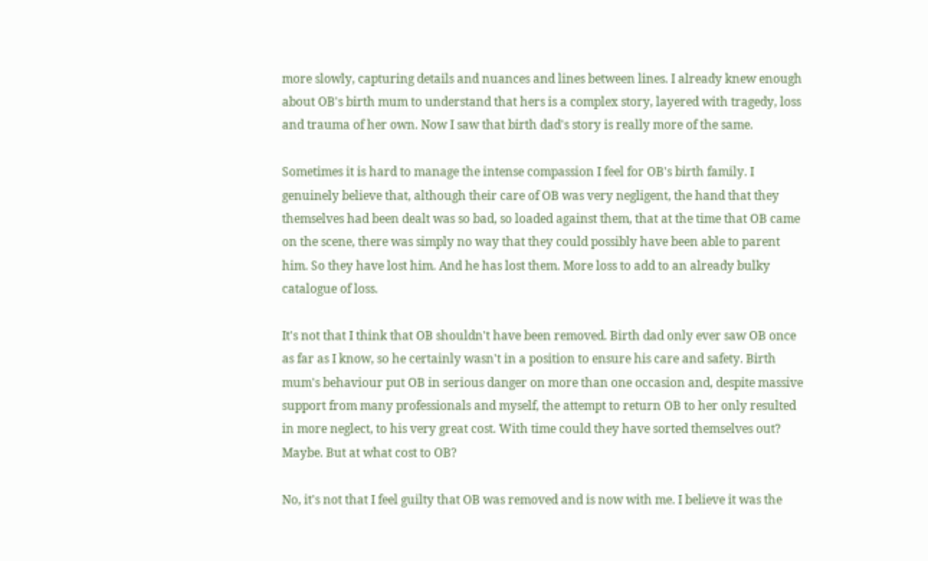more slowly, capturing details and nuances and lines between lines. I already knew enough about OB's birth mum to understand that hers is a complex story, layered with tragedy, loss and trauma of her own. Now I saw that birth dad's story is really more of the same.

Sometimes it is hard to manage the intense compassion I feel for OB's birth family. I genuinely believe that, although their care of OB was very negligent, the hand that they themselves had been dealt was so bad, so loaded against them, that at the time that OB came on the scene, there was simply no way that they could possibly have been able to parent him. So they have lost him. And he has lost them. More loss to add to an already bulky catalogue of loss.

It's not that I think that OB shouldn't have been removed. Birth dad only ever saw OB once as far as I know, so he certainly wasn't in a position to ensure his care and safety. Birth mum's behaviour put OB in serious danger on more than one occasion and, despite massive support from many professionals and myself, the attempt to return OB to her only resulted in more neglect, to his very great cost. With time could they have sorted themselves out? Maybe. But at what cost to OB?

No, it's not that I feel guilty that OB was removed and is now with me. I believe it was the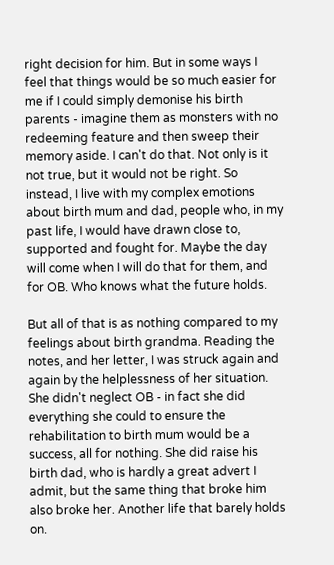right decision for him. But in some ways I feel that things would be so much easier for me if I could simply demonise his birth parents - imagine them as monsters with no redeeming feature and then sweep their memory aside. I can't do that. Not only is it not true, but it would not be right. So instead, I live with my complex emotions about birth mum and dad, people who, in my past life, I would have drawn close to, supported and fought for. Maybe the day will come when I will do that for them, and for OB. Who knows what the future holds.

But all of that is as nothing compared to my feelings about birth grandma. Reading the notes, and her letter, I was struck again and again by the helplessness of her situation. She didn't neglect OB - in fact she did everything she could to ensure the rehabilitation to birth mum would be a success, all for nothing. She did raise his birth dad, who is hardly a great advert I admit, but the same thing that broke him also broke her. Another life that barely holds on.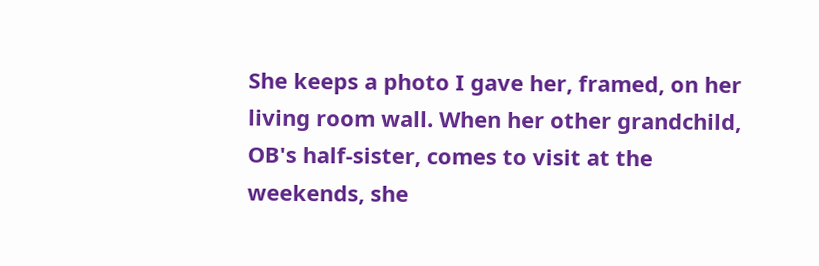She keeps a photo I gave her, framed, on her living room wall. When her other grandchild, OB's half-sister, comes to visit at the weekends, she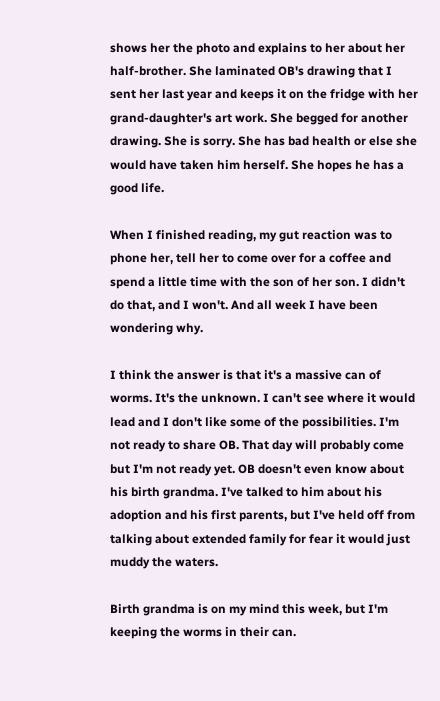shows her the photo and explains to her about her half-brother. She laminated OB's drawing that I sent her last year and keeps it on the fridge with her grand-daughter's art work. She begged for another drawing. She is sorry. She has bad health or else she would have taken him herself. She hopes he has a good life.

When I finished reading, my gut reaction was to phone her, tell her to come over for a coffee and spend a little time with the son of her son. I didn't do that, and I won't. And all week I have been wondering why.

I think the answer is that it's a massive can of worms. It's the unknown. I can't see where it would lead and I don't like some of the possibilities. I'm not ready to share OB. That day will probably come but I'm not ready yet. OB doesn't even know about his birth grandma. I've talked to him about his adoption and his first parents, but I've held off from talking about extended family for fear it would just muddy the waters.

Birth grandma is on my mind this week, but I'm keeping the worms in their can.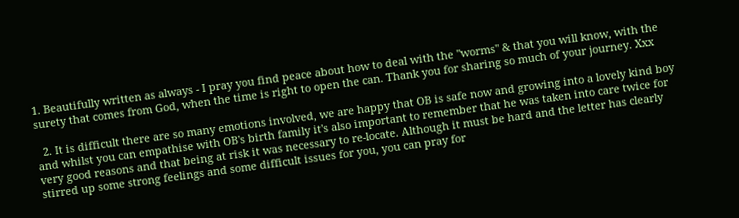1. Beautifully written as always - I pray you find peace about how to deal with the "worms" & that you will know, with the surety that comes from God, when the time is right to open the can. Thank you for sharing so much of your journey. Xxx

  2. It is difficult there are so many emotions involved, we are happy that OB is safe now and growing into a lovely kind boy and whilst you can empathise with OB's birth family it's also important to remember that he was taken into care twice for very good reasons and that being at risk it was necessary to re-locate. Although it must be hard and the letter has clearly stirred up some strong feelings and some difficult issues for you, you can pray for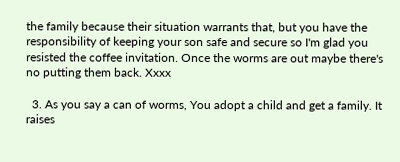the family because their situation warrants that, but you have the responsibility of keeping your son safe and secure so I'm glad you resisted the coffee invitation. Once the worms are out maybe there's no putting them back. Xxxx

  3. As you say a can of worms, You adopt a child and get a family. It raises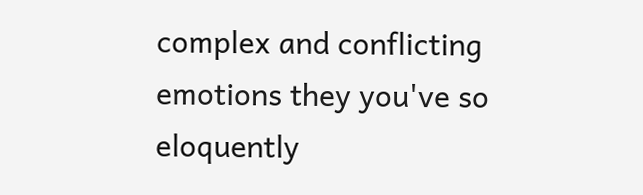complex and conflicting emotions they you've so eloquently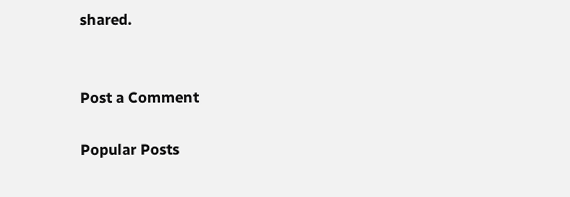shared.


Post a Comment

Popular Posts